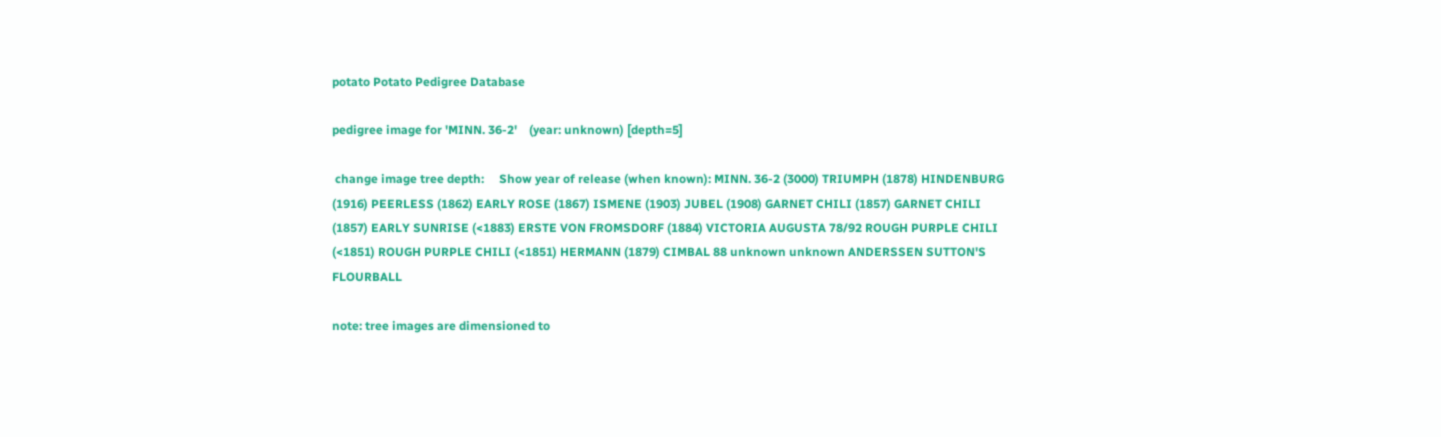potato Potato Pedigree Database

pedigree image for 'MINN. 36-2'    (year: unknown) [depth=5]

 change image tree depth:     Show year of release (when known): MINN. 36-2 (3000) TRIUMPH (1878) HINDENBURG (1916) PEERLESS (1862) EARLY ROSE (1867) ISMENE (1903) JUBEL (1908) GARNET CHILI (1857) GARNET CHILI (1857) EARLY SUNRISE (<1883) ERSTE VON FROMSDORF (1884) VICTORIA AUGUSTA 78/92 ROUGH PURPLE CHILI (<1851) ROUGH PURPLE CHILI (<1851) HERMANN (1879) CIMBAL 88 unknown unknown ANDERSSEN SUTTON'S FLOURBALL

note: tree images are dimensioned to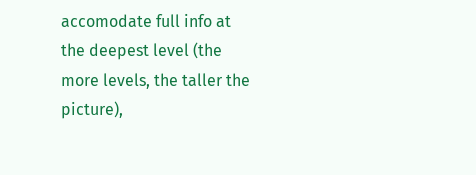accomodate full info at the deepest level (the more levels, the taller the picture),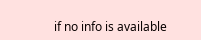if no info is available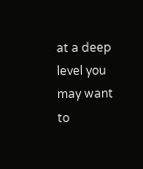at a deep level you may want to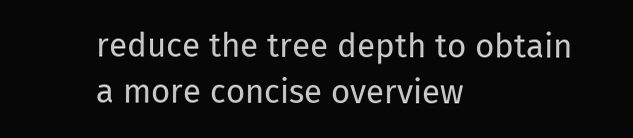reduce the tree depth to obtain a more concise overview